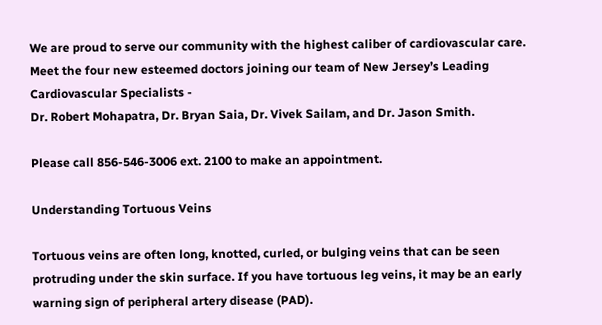We are proud to serve our community with the highest caliber of cardiovascular care.
Meet the four new esteemed doctors joining our team of New Jersey’s Leading Cardiovascular Specialists -
Dr. Robert Mohapatra, Dr. Bryan Saia, Dr. Vivek Sailam, and Dr. Jason Smith.

Please call 856-546-3006 ext. 2100 to make an appointment.

Understanding Tortuous Veins

Tortuous veins are often long, knotted, curled, or bulging veins that can be seen protruding under the skin surface. If you have tortuous leg veins, it may be an early warning sign of peripheral artery disease (PAD).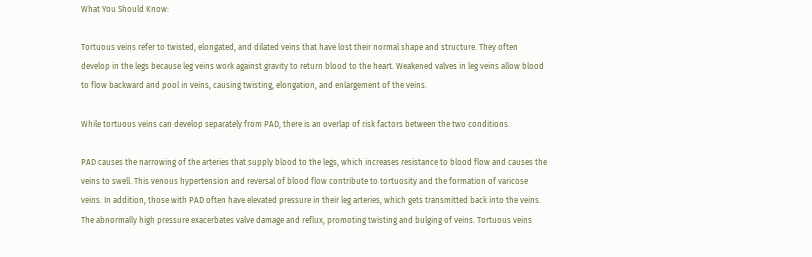What You Should Know:

Tortuous veins refer to twisted, elongated, and dilated veins that have lost their normal shape and structure. They often develop in the legs because leg veins work against gravity to return blood to the heart. Weakened valves in leg veins allow blood to flow backward and pool in veins, causing twisting, elongation, and enlargement of the veins.

While tortuous veins can develop separately from PAD, there is an overlap of risk factors between the two conditions.

PAD causes the narrowing of the arteries that supply blood to the legs, which increases resistance to blood flow and causes the veins to swell. This venous hypertension and reversal of blood flow contribute to tortuosity and the formation of varicose veins. In addition, those with PAD often have elevated pressure in their leg arteries, which gets transmitted back into the veins. The abnormally high pressure exacerbates valve damage and reflux, promoting twisting and bulging of veins. Tortuous veins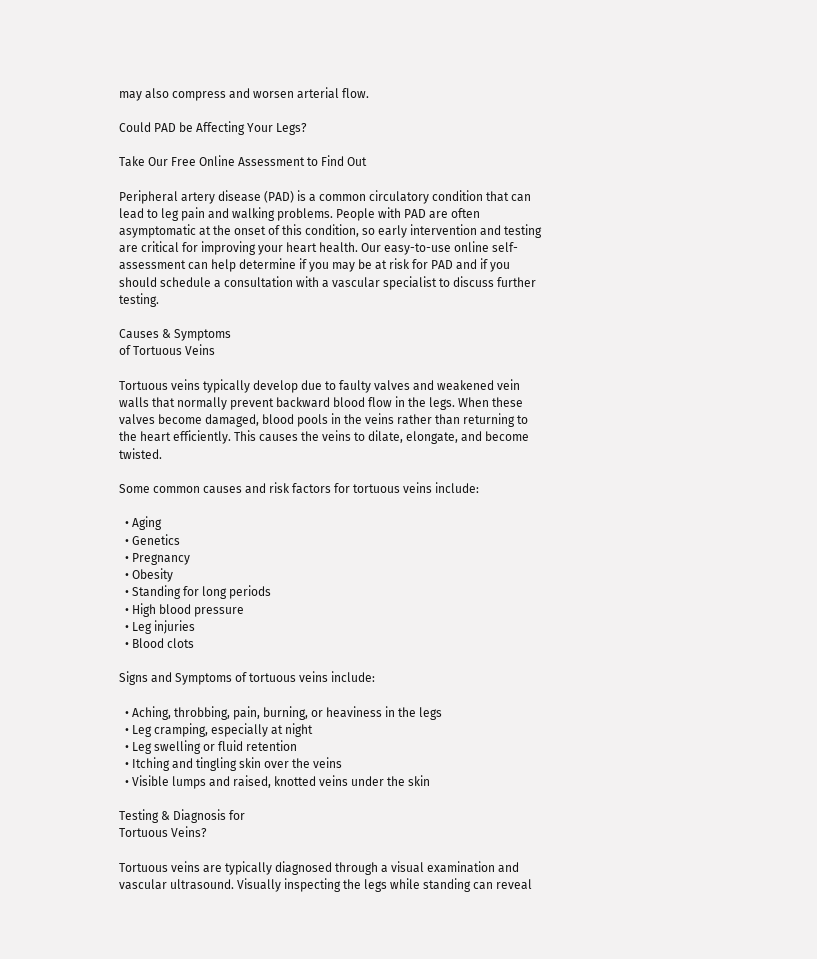may also compress and worsen arterial flow.

Could PAD be Affecting Your Legs?

Take Our Free Online Assessment to Find Out

Peripheral artery disease (PAD) is a common circulatory condition that can lead to leg pain and walking problems. People with PAD are often asymptomatic at the onset of this condition, so early intervention and testing are critical for improving your heart health. Our easy-to-use online self-assessment can help determine if you may be at risk for PAD and if you should schedule a consultation with a vascular specialist to discuss further testing.

Causes & Symptoms
of Tortuous Veins

Tortuous veins typically develop due to faulty valves and weakened vein walls that normally prevent backward blood flow in the legs. When these valves become damaged, blood pools in the veins rather than returning to the heart efficiently. This causes the veins to dilate, elongate, and become twisted.

Some common causes and risk factors for tortuous veins include:

  • Aging
  • Genetics
  • Pregnancy
  • Obesity
  • Standing for long periods
  • High blood pressure
  • Leg injuries
  • Blood clots

Signs and Symptoms of tortuous veins include:

  • Aching, throbbing, pain, burning, or heaviness in the legs
  • Leg cramping, especially at night
  • Leg swelling or fluid retention
  • Itching and tingling skin over the veins
  • Visible lumps and raised, knotted veins under the skin

Testing & Diagnosis for
Tortuous Veins?

Tortuous veins are typically diagnosed through a visual examination and vascular ultrasound. Visually inspecting the legs while standing can reveal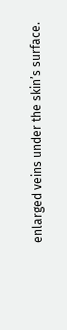enlarged veins under the skin’s surface.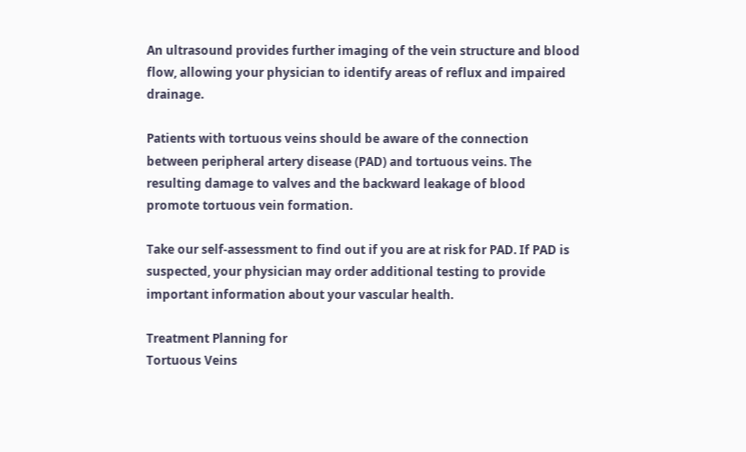An ultrasound provides further imaging of the vein structure and blood flow, allowing your physician to identify areas of reflux and impaired drainage.

Patients with tortuous veins should be aware of the connection between peripheral artery disease (PAD) and tortuous veins. The resulting damage to valves and the backward leakage of blood promote tortuous vein formation.

Take our self-assessment to find out if you are at risk for PAD. If PAD is suspected, your physician may order additional testing to provide important information about your vascular health.

Treatment Planning for
Tortuous Veins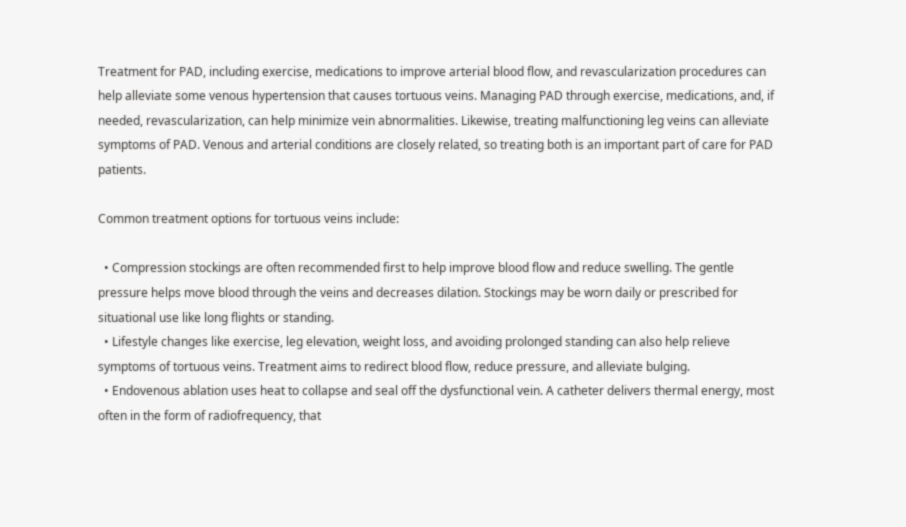Treatment for PAD, including exercise, medications to improve arterial blood flow, and revascularization procedures can help alleviate some venous hypertension that causes tortuous veins. Managing PAD through exercise, medications, and, if needed, revascularization, can help minimize vein abnormalities. Likewise, treating malfunctioning leg veins can alleviate symptoms of PAD. Venous and arterial conditions are closely related, so treating both is an important part of care for PAD patients.

Common treatment options for tortuous veins include:

  • Compression stockings are often recommended first to help improve blood flow and reduce swelling. The gentle pressure helps move blood through the veins and decreases dilation. Stockings may be worn daily or prescribed for situational use like long flights or standing.
  • Lifestyle changes like exercise, leg elevation, weight loss, and avoiding prolonged standing can also help relieve symptoms of tortuous veins. Treatment aims to redirect blood flow, reduce pressure, and alleviate bulging.
  • Endovenous ablation uses heat to collapse and seal off the dysfunctional vein. A catheter delivers thermal energy, most often in the form of radiofrequency, that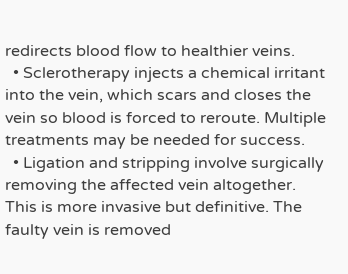redirects blood flow to healthier veins.
  • Sclerotherapy injects a chemical irritant into the vein, which scars and closes the vein so blood is forced to reroute. Multiple treatments may be needed for success.
  • Ligation and stripping involve surgically removing the affected vein altogether. This is more invasive but definitive. The faulty vein is removed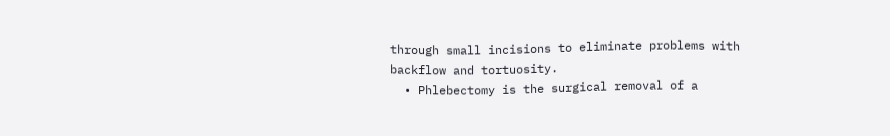through small incisions to eliminate problems with backflow and tortuosity.
  • Phlebectomy is the surgical removal of a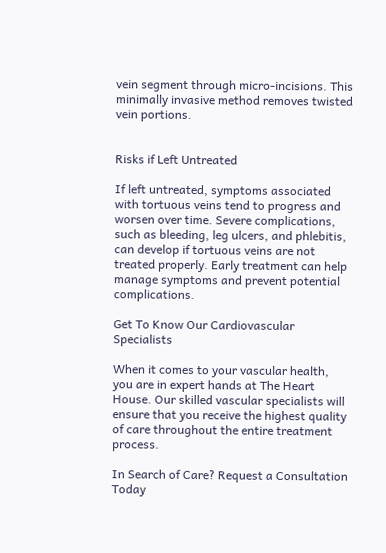vein segment through micro-incisions. This minimally invasive method removes twisted vein portions.


Risks if Left Untreated

If left untreated, symptoms associated with tortuous veins tend to progress and worsen over time. Severe complications, such as bleeding, leg ulcers, and phlebitis, can develop if tortuous veins are not treated properly. Early treatment can help manage symptoms and prevent potential complications.

Get To Know Our Cardiovascular Specialists

When it comes to your vascular health, you are in expert hands at The Heart House. Our skilled vascular specialists will ensure that you receive the highest quality of care throughout the entire treatment process.

In Search of Care? Request a Consultation Today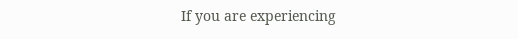If you are experiencing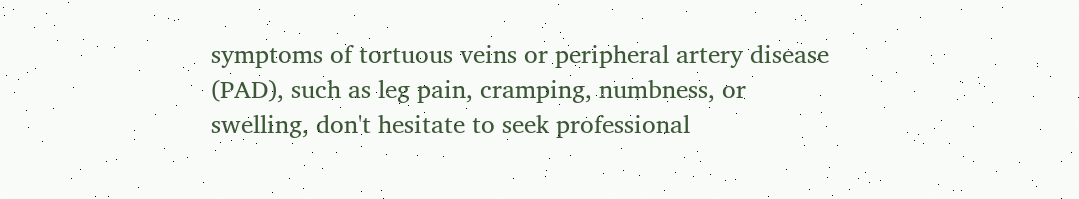symptoms of tortuous veins or peripheral artery disease (PAD), such as leg pain, cramping, numbness, or swelling, don't hesitate to seek professional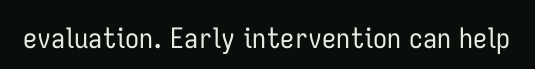evaluation. Early intervention can help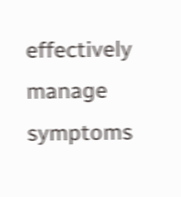effectively manage symptoms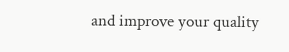and improve your quality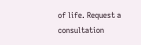of life. Request a consultation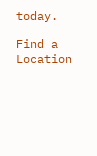today.

Find a Location